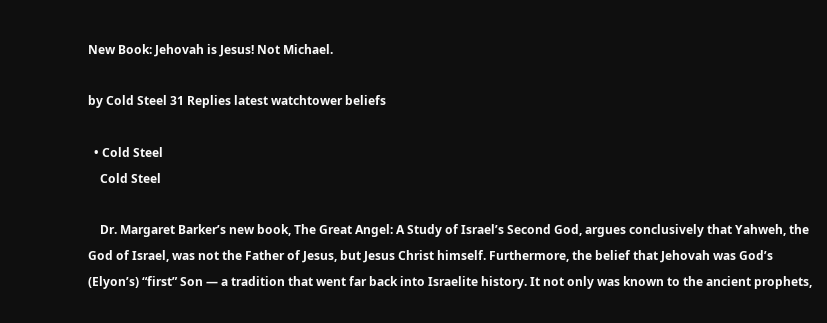New Book: Jehovah is Jesus! Not Michael.

by Cold Steel 31 Replies latest watchtower beliefs

  • Cold Steel
    Cold Steel

    Dr. Margaret Barker’s new book, The Great Angel: A Study of Israel’s Second God, argues conclusively that Yahweh, the God of Israel, was not the Father of Jesus, but Jesus Christ himself. Furthermore, the belief that Jehovah was God’s (Elyon’s) “first” Son — a tradition that went far back into Israelite history. It not only was known to the ancient prophets,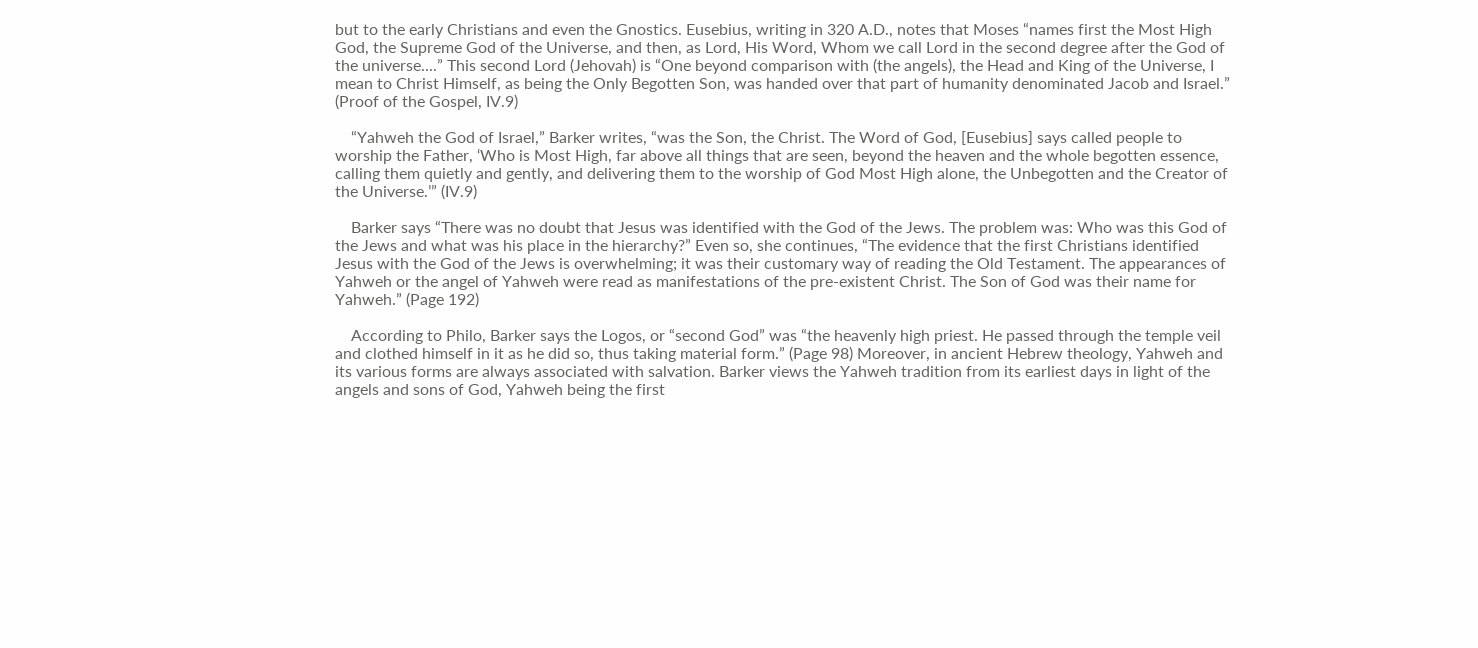but to the early Christians and even the Gnostics. Eusebius, writing in 320 A.D., notes that Moses “names first the Most High God, the Supreme God of the Universe, and then, as Lord, His Word, Whom we call Lord in the second degree after the God of the universe....” This second Lord (Jehovah) is “One beyond comparison with (the angels), the Head and King of the Universe, I mean to Christ Himself, as being the Only Begotten Son, was handed over that part of humanity denominated Jacob and Israel.” (Proof of the Gospel, IV.9)

    “Yahweh the God of Israel,” Barker writes, “was the Son, the Christ. The Word of God, [Eusebius] says called people to worship the Father, ‘Who is Most High, far above all things that are seen, beyond the heaven and the whole begotten essence, calling them quietly and gently, and delivering them to the worship of God Most High alone, the Unbegotten and the Creator of the Universe.’” (IV.9)

    Barker says “There was no doubt that Jesus was identified with the God of the Jews. The problem was: Who was this God of the Jews and what was his place in the hierarchy?” Even so, she continues, “The evidence that the first Christians identified Jesus with the God of the Jews is overwhelming; it was their customary way of reading the Old Testament. The appearances of Yahweh or the angel of Yahweh were read as manifestations of the pre-existent Christ. The Son of God was their name for Yahweh.” (Page 192)

    According to Philo, Barker says the Logos, or “second God” was “the heavenly high priest. He passed through the temple veil and clothed himself in it as he did so, thus taking material form.” (Page 98) Moreover, in ancient Hebrew theology, Yahweh and its various forms are always associated with salvation. Barker views the Yahweh tradition from its earliest days in light of the angels and sons of God, Yahweh being the first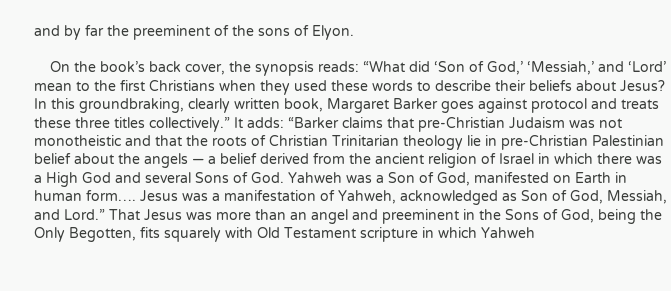and by far the preeminent of the sons of Elyon.

    On the book’s back cover, the synopsis reads: “What did ‘Son of God,’ ‘Messiah,’ and ‘Lord’ mean to the first Christians when they used these words to describe their beliefs about Jesus? In this groundbraking, clearly written book, Margaret Barker goes against protocol and treats these three titles collectively.” It adds: “Barker claims that pre-Christian Judaism was not monotheistic and that the roots of Christian Trinitarian theology lie in pre-Christian Palestinian belief about the angels — a belief derived from the ancient religion of Israel in which there was a High God and several Sons of God. Yahweh was a Son of God, manifested on Earth in human form…. Jesus was a manifestation of Yahweh, acknowledged as Son of God, Messiah, and Lord.” That Jesus was more than an angel and preeminent in the Sons of God, being the Only Begotten, fits squarely with Old Testament scripture in which Yahweh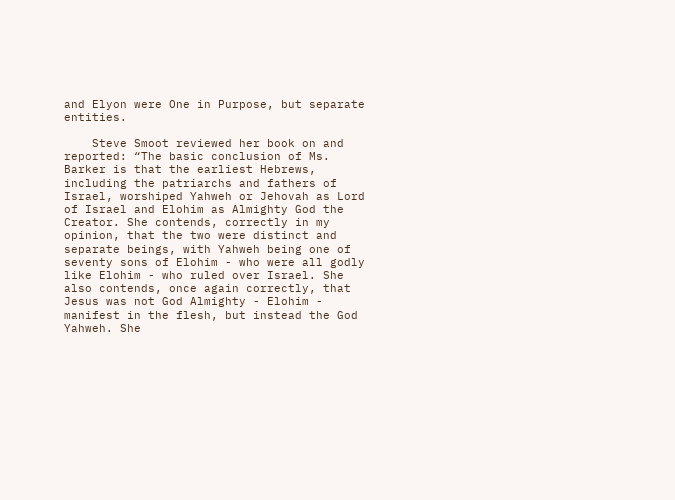and Elyon were One in Purpose, but separate entities.

    Steve Smoot reviewed her book on and reported: “The basic conclusion of Ms. Barker is that the earliest Hebrews, including the patriarchs and fathers of Israel, worshiped Yahweh or Jehovah as Lord of Israel and Elohim as Almighty God the Creator. She contends, correctly in my opinion, that the two were distinct and separate beings, with Yahweh being one of seventy sons of Elohim - who were all godly like Elohim - who ruled over Israel. She also contends, once again correctly, that Jesus was not God Almighty - Elohim - manifest in the flesh, but instead the God Yahweh. She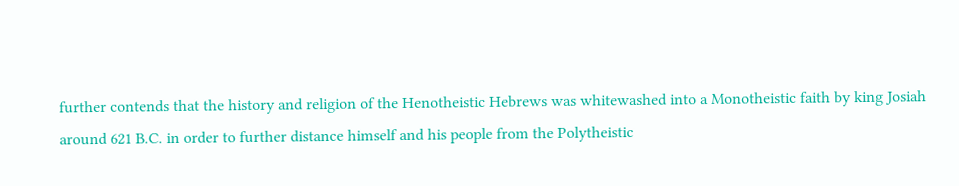further contends that the history and religion of the Henotheistic Hebrews was whitewashed into a Monotheistic faith by king Josiah around 621 B.C. in order to further distance himself and his people from the Polytheistic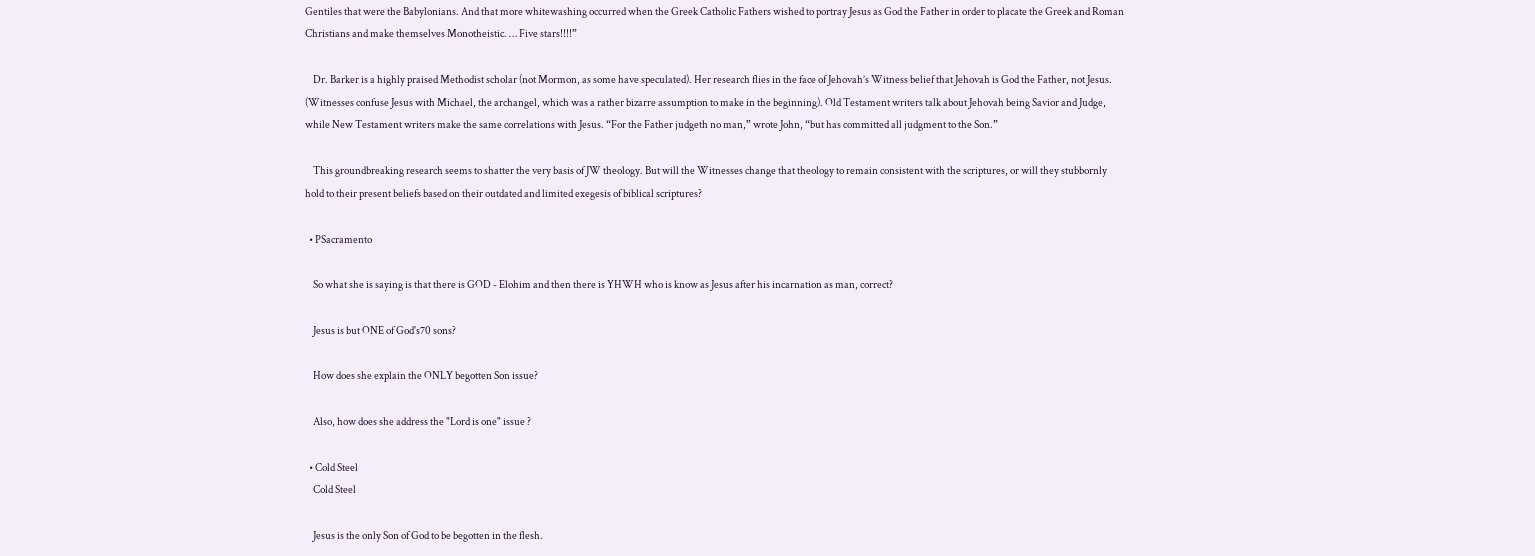Gentiles that were the Babylonians. And that more whitewashing occurred when the Greek Catholic Fathers wished to portray Jesus as God the Father in order to placate the Greek and Roman Christians and make themselves Monotheistic. … Five stars!!!!”

    Dr. Barker is a highly praised Methodist scholar (not Mormon, as some have speculated). Her research flies in the face of Jehovah’s Witness belief that Jehovah is God the Father, not Jesus. (Witnesses confuse Jesus with Michael, the archangel, which was a rather bizarre assumption to make in the beginning). Old Testament writers talk about Jehovah being Savior and Judge, while New Testament writers make the same correlations with Jesus. “For the Father judgeth no man,” wrote John, “but has committed all judgment to the Son.”

    This groundbreaking research seems to shatter the very basis of JW theology. But will the Witnesses change that theology to remain consistent with the scriptures, or will they stubbornly hold to their present beliefs based on their outdated and limited exegesis of biblical scriptures?

  • PSacramento

    So what she is saying is that there is GOD - Elohim and then there is YHWH who is know as Jesus after his incarnation as man, correct?

    Jesus is but ONE of God's70 sons?

    How does she explain the ONLY begotten Son issue?

    Also, how does she address the "Lord is one" issue ?

  • Cold Steel
    Cold Steel

    Jesus is the only Son of God to be begotten in the flesh.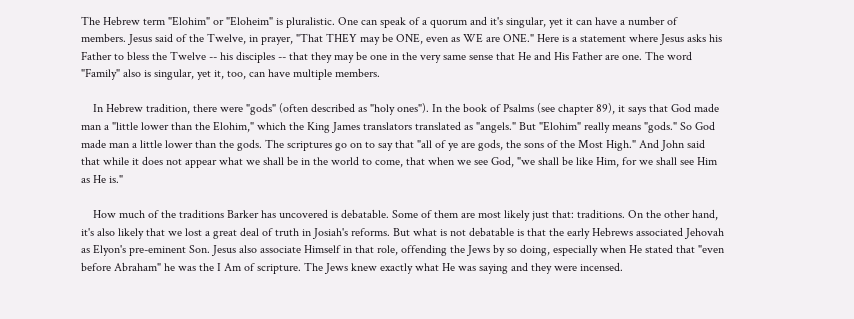The Hebrew term "Elohim" or "Eloheim" is pluralistic. One can speak of a quorum and it's singular, yet it can have a number of members. Jesus said of the Twelve, in prayer, "That THEY may be ONE, even as WE are ONE." Here is a statement where Jesus asks his Father to bless the Twelve -- his disciples -- that they may be one in the very same sense that He and His Father are one. The word "Family" also is singular, yet it, too, can have multiple members.

    In Hebrew tradition, there were "gods" (often described as "holy ones"). In the book of Psalms (see chapter 89), it says that God made man a "little lower than the Elohim," which the King James translators translated as "angels." But "Elohim" really means "gods." So God made man a little lower than the gods. The scriptures go on to say that "all of ye are gods, the sons of the Most High." And John said that while it does not appear what we shall be in the world to come, that when we see God, "we shall be like Him, for we shall see Him as He is."

    How much of the traditions Barker has uncovered is debatable. Some of them are most likely just that: traditions. On the other hand, it's also likely that we lost a great deal of truth in Josiah's reforms. But what is not debatable is that the early Hebrews associated Jehovah as Elyon's pre-eminent Son. Jesus also associate Himself in that role, offending the Jews by so doing, especially when He stated that "even before Abraham" he was the I Am of scripture. The Jews knew exactly what He was saying and they were incensed.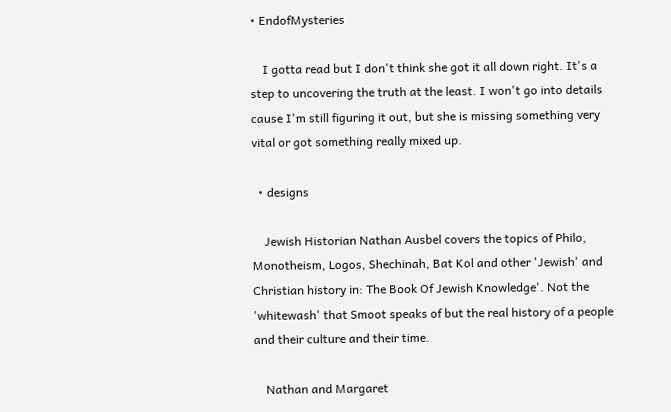• EndofMysteries

    I gotta read but I don't think she got it all down right. It's a step to uncovering the truth at the least. I won't go into details cause I'm still figuring it out, but she is missing something very vital or got something really mixed up.

  • designs

    Jewish Historian Nathan Ausbel covers the topics of Philo, Monotheism, Logos, Shechinah, Bat Kol and other 'Jewish' and Christian history in: The Book Of Jewish Knowledge'. Not the 'whitewash' that Smoot speaks of but the real history of a people and their culture and their time.

    Nathan and Margaret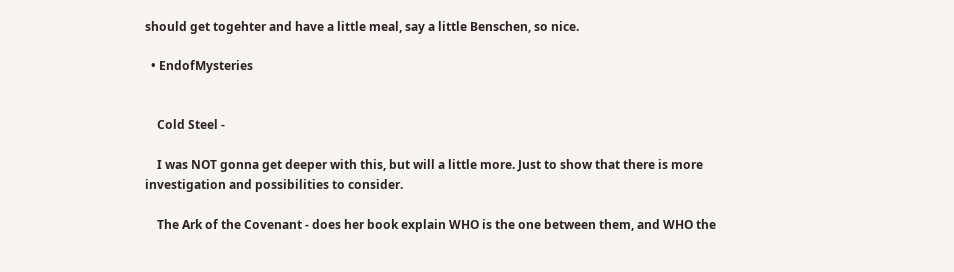should get togehter and have a little meal, say a little Benschen, so nice.

  • EndofMysteries


    Cold Steel -

    I was NOT gonna get deeper with this, but will a little more. Just to show that there is more investigation and possibilities to consider.

    The Ark of the Covenant - does her book explain WHO is the one between them, and WHO the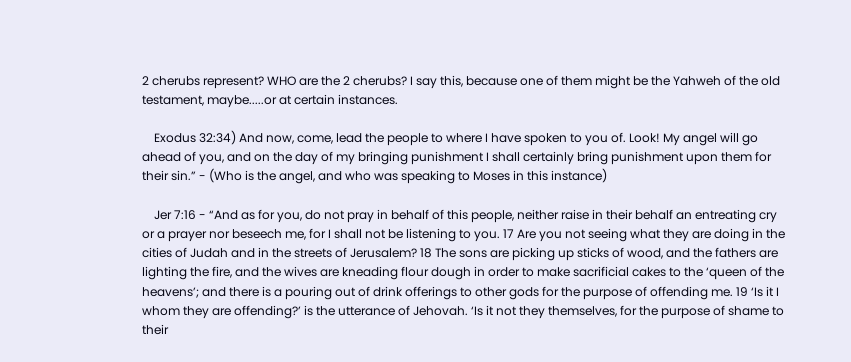2 cherubs represent? WHO are the 2 cherubs? I say this, because one of them might be the Yahweh of the old testament, maybe.....or at certain instances.

    Exodus 32:34) And now, come, lead the people to where I have spoken to you of. Look! My angel will go ahead of you, and on the day of my bringing punishment I shall certainly bring punishment upon them for their sin.” - (Who is the angel, and who was speaking to Moses in this instance)

    Jer 7:16 - “And as for you, do not pray in behalf of this people, neither raise in their behalf an entreating cry or a prayer nor beseech me, for I shall not be listening to you. 17 Are you not seeing what they are doing in the cities of Judah and in the streets of Jerusalem? 18 The sons are picking up sticks of wood, and the fathers are lighting the fire, and the wives are kneading flour dough in order to make sacrificial cakes to the ‘queen of the heavens’; and there is a pouring out of drink offerings to other gods for the purpose of offending me. 19 ‘Is it I whom they are offending?’ is the utterance of Jehovah. ‘Is it not they themselves, for the purpose of shame to their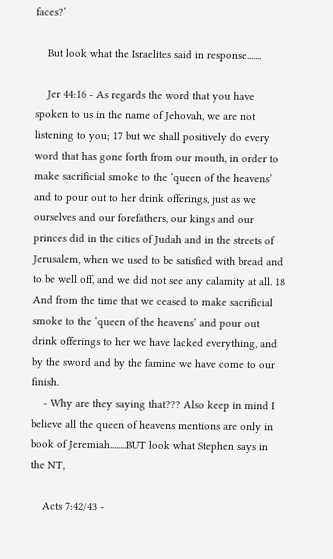faces?’

    But look what the Israelites said in response.......

    Jer 44:16 - As regards the word that you have spoken to us in the name of Jehovah, we are not listening to you; 17 but we shall positively do every word that has gone forth from our mouth, in order to make sacrificial smoke to the ‘queen of the heavens’ and to pour out to her drink offerings, just as we ourselves and our forefathers, our kings and our princes did in the cities of Judah and in the streets of Jerusalem, when we used to be satisfied with bread and to be well off, and we did not see any calamity at all. 18 And from the time that we ceased to make sacrificial smoke to the ‘queen of the heavens’ and pour out drink offerings to her we have lacked everything, and by the sword and by the famine we have come to our finish.
    - Why are they saying that??? Also keep in mind I believe all the queen of heavens mentions are only in book of Jeremiah........BUT look what Stephen says in the NT,

    Acts 7:42/43 -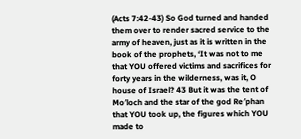(Acts 7:42-43) So God turned and handed them over to render sacred service to the army of heaven, just as it is written in the book of the prophets, ‘It was not to me that YOU offered victims and sacrifices for forty years in the wilderness, was it, O house of Israel? 43 But it was the tent of Mo′loch and the star of the god Re′phan that YOU took up, the figures which YOU made to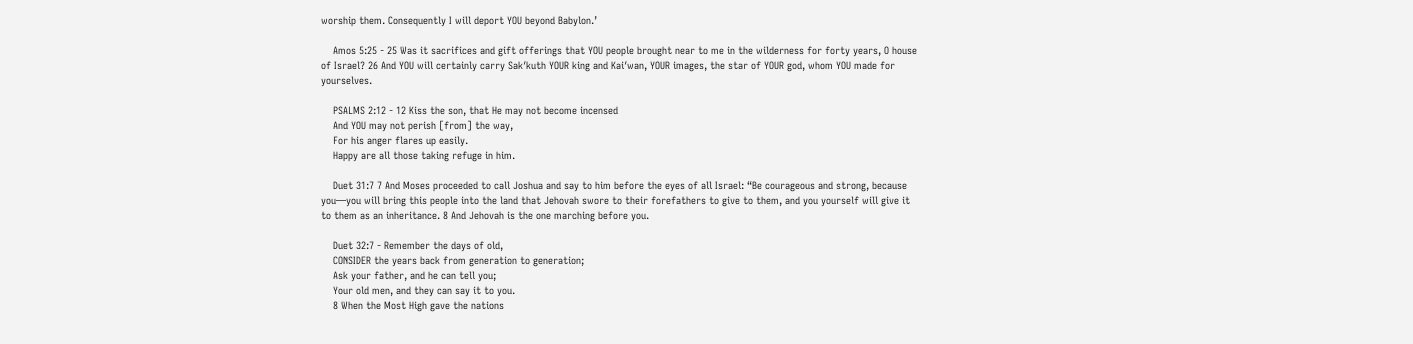worship them. Consequently I will deport YOU beyond Babylon.’

    Amos 5:25 - 25 Was it sacrifices and gift offerings that YOU people brought near to me in the wilderness for forty years, O house of Israel? 26 And YOU will certainly carry Sak′kuth YOUR king and Kai′wan, YOUR images, the star of YOUR god, whom YOU made for yourselves.

    PSALMS 2:12 - 12 Kiss the son, that He may not become incensed
    And YOU may not perish [from] the way,
    For his anger flares up easily.
    Happy are all those taking refuge in him.

    Duet 31:7 7 And Moses proceeded to call Joshua and say to him before the eyes of all Israel: “Be courageous and strong, because you—you will bring this people into the land that Jehovah swore to their forefathers to give to them, and you yourself will give it to them as an inheritance. 8 And Jehovah is the one marching before you.

    Duet 32:7 - Remember the days of old,
    CONSIDER the years back from generation to generation;
    Ask your father, and he can tell you;
    Your old men, and they can say it to you.
    8 When the Most High gave the nations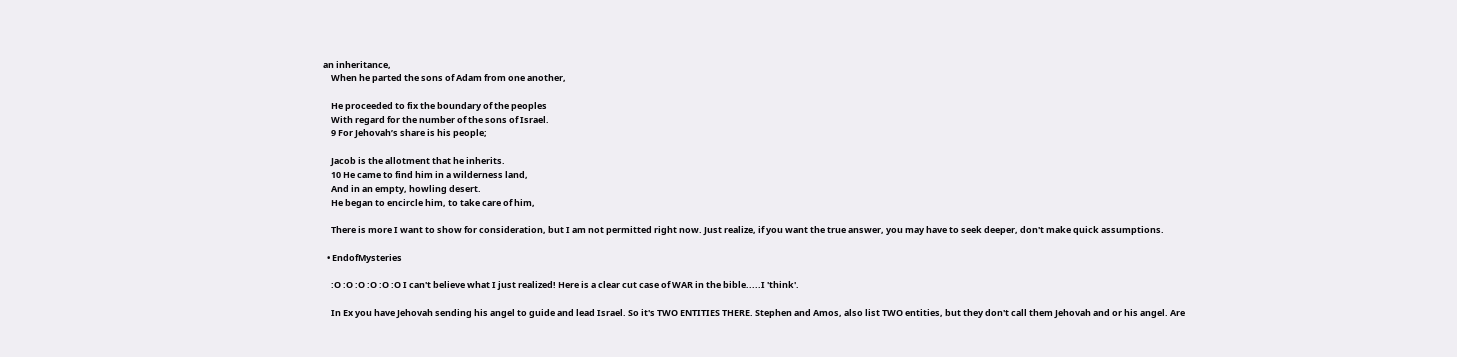an inheritance,
    When he parted the sons of Adam from one another,

    He proceeded to fix the boundary of the peoples
    With regard for the number of the sons of Israel.
    9 For Jehovah’s share is his people;

    Jacob is the allotment that he inherits.
    10 He came to find him in a wilderness land,
    And in an empty, howling desert.
    He began to encircle him, to take care of him,

    There is more I want to show for consideration, but I am not permitted right now. Just realize, if you want the true answer, you may have to seek deeper, don't make quick assumptions.

  • EndofMysteries

    :O :O :O :O :O :O I can't believe what I just realized! Here is a clear cut case of WAR in the bible.....I 'think'.

    In Ex you have Jehovah sending his angel to guide and lead Israel. So it's TWO ENTITIES THERE. Stephen and Amos, also list TWO entities, but they don't call them Jehovah and or his angel. Are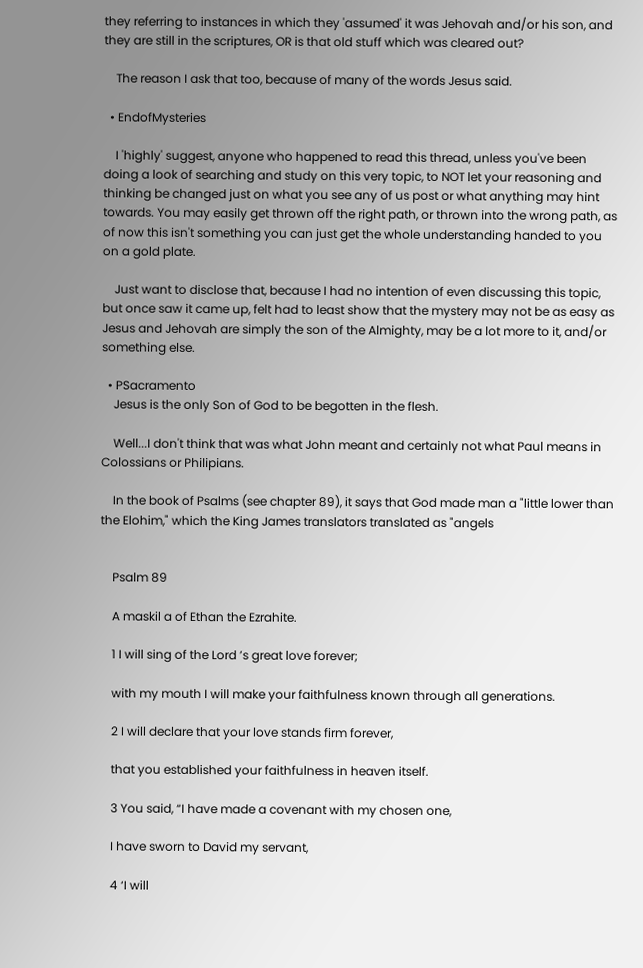they referring to instances in which they 'assumed' it was Jehovah and/or his son, and they are still in the scriptures, OR is that old stuff which was cleared out?

    The reason I ask that too, because of many of the words Jesus said.

  • EndofMysteries

    I 'highly' suggest, anyone who happened to read this thread, unless you've been doing a look of searching and study on this very topic, to NOT let your reasoning and thinking be changed just on what you see any of us post or what anything may hint towards. You may easily get thrown off the right path, or thrown into the wrong path, as of now this isn't something you can just get the whole understanding handed to you on a gold plate.

    Just want to disclose that, because I had no intention of even discussing this topic, but once saw it came up, felt had to least show that the mystery may not be as easy as Jesus and Jehovah are simply the son of the Almighty, may be a lot more to it, and/or something else.

  • PSacramento
    Jesus is the only Son of God to be begotten in the flesh.

    Well...I don't think that was what John meant and certainly not what Paul means in Colossians or Philipians.

    In the book of Psalms (see chapter 89), it says that God made man a "little lower than the Elohim," which the King James translators translated as "angels


    Psalm 89

    A maskil a of Ethan the Ezrahite.

    1 I will sing of the Lord ’s great love forever;

    with my mouth I will make your faithfulness known through all generations.

    2 I will declare that your love stands firm forever,

    that you established your faithfulness in heaven itself.

    3 You said, “I have made a covenant with my chosen one,

    I have sworn to David my servant,

    4 ‘I will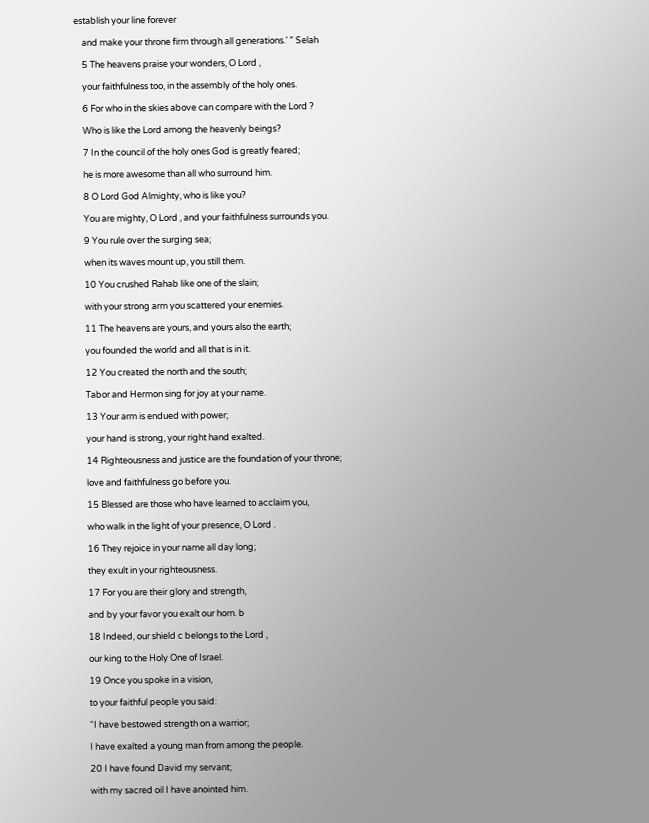establish your line forever

    and make your throne firm through all generations.’ ” Selah

    5 The heavens praise your wonders, O Lord ,

    your faithfulness too, in the assembly of the holy ones.

    6 For who in the skies above can compare with the Lord ?

    Who is like the Lord among the heavenly beings?

    7 In the council of the holy ones God is greatly feared;

    he is more awesome than all who surround him.

    8 O Lord God Almighty, who is like you?

    You are mighty, O Lord , and your faithfulness surrounds you.

    9 You rule over the surging sea;

    when its waves mount up, you still them.

    10 You crushed Rahab like one of the slain;

    with your strong arm you scattered your enemies.

    11 The heavens are yours, and yours also the earth;

    you founded the world and all that is in it.

    12 You created the north and the south;

    Tabor and Hermon sing for joy at your name.

    13 Your arm is endued with power;

    your hand is strong, your right hand exalted.

    14 Righteousness and justice are the foundation of your throne;

    love and faithfulness go before you.

    15 Blessed are those who have learned to acclaim you,

    who walk in the light of your presence, O Lord .

    16 They rejoice in your name all day long;

    they exult in your righteousness.

    17 For you are their glory and strength,

    and by your favor you exalt our horn. b

    18 Indeed, our shield c belongs to the Lord ,

    our king to the Holy One of Israel.

    19 Once you spoke in a vision,

    to your faithful people you said:

    “I have bestowed strength on a warrior;

    I have exalted a young man from among the people.

    20 I have found David my servant;

    with my sacred oil I have anointed him.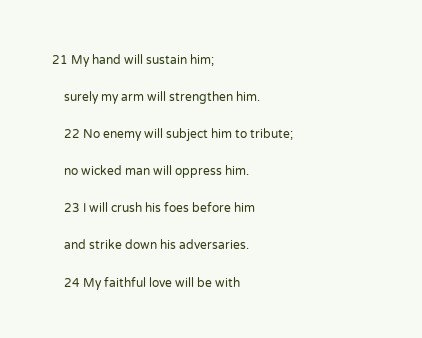21 My hand will sustain him;

    surely my arm will strengthen him.

    22 No enemy will subject him to tribute;

    no wicked man will oppress him.

    23 I will crush his foes before him

    and strike down his adversaries.

    24 My faithful love will be with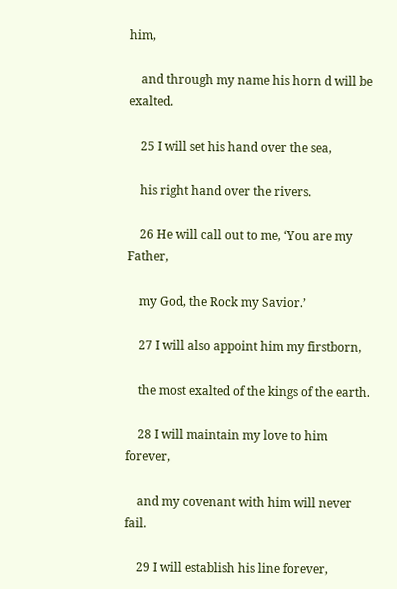him,

    and through my name his horn d will be exalted.

    25 I will set his hand over the sea,

    his right hand over the rivers.

    26 He will call out to me, ‘You are my Father,

    my God, the Rock my Savior.’

    27 I will also appoint him my firstborn,

    the most exalted of the kings of the earth.

    28 I will maintain my love to him forever,

    and my covenant with him will never fail.

    29 I will establish his line forever,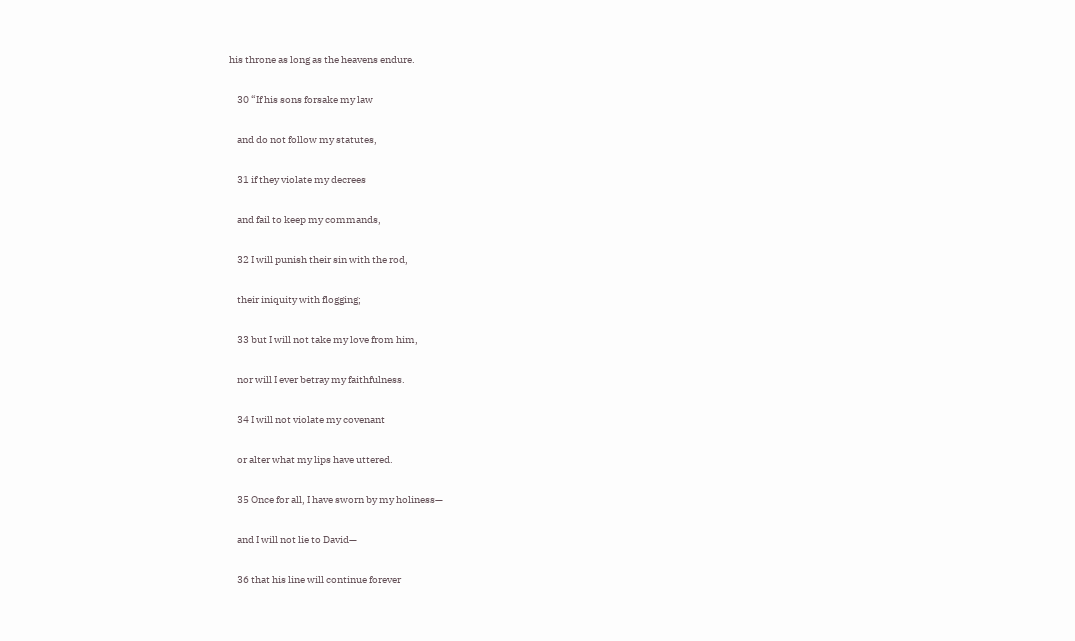his throne as long as the heavens endure.

    30 “If his sons forsake my law

    and do not follow my statutes,

    31 if they violate my decrees

    and fail to keep my commands,

    32 I will punish their sin with the rod,

    their iniquity with flogging;

    33 but I will not take my love from him,

    nor will I ever betray my faithfulness.

    34 I will not violate my covenant

    or alter what my lips have uttered.

    35 Once for all, I have sworn by my holiness—

    and I will not lie to David—

    36 that his line will continue forever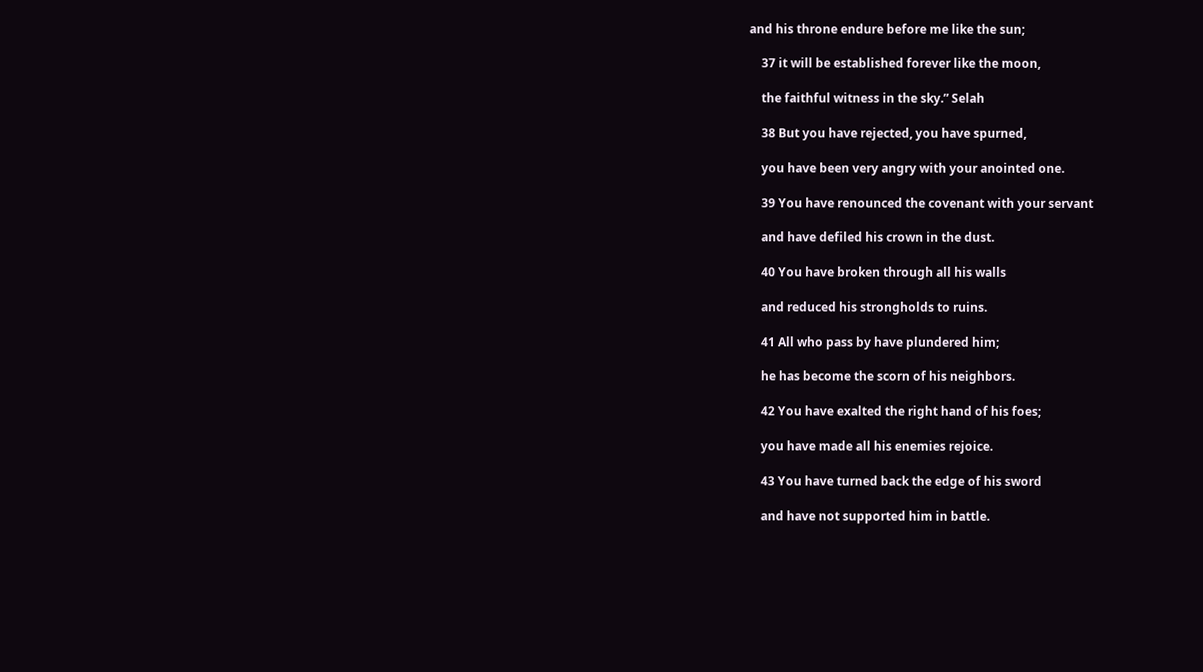and his throne endure before me like the sun;

    37 it will be established forever like the moon,

    the faithful witness in the sky.” Selah

    38 But you have rejected, you have spurned,

    you have been very angry with your anointed one.

    39 You have renounced the covenant with your servant

    and have defiled his crown in the dust.

    40 You have broken through all his walls

    and reduced his strongholds to ruins.

    41 All who pass by have plundered him;

    he has become the scorn of his neighbors.

    42 You have exalted the right hand of his foes;

    you have made all his enemies rejoice.

    43 You have turned back the edge of his sword

    and have not supported him in battle.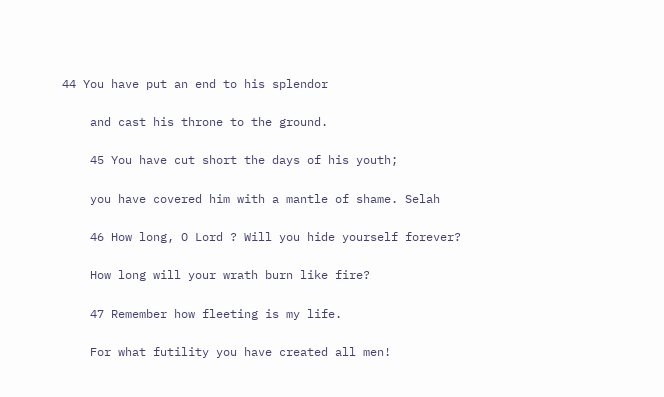44 You have put an end to his splendor

    and cast his throne to the ground.

    45 You have cut short the days of his youth;

    you have covered him with a mantle of shame. Selah

    46 How long, O Lord ? Will you hide yourself forever?

    How long will your wrath burn like fire?

    47 Remember how fleeting is my life.

    For what futility you have created all men!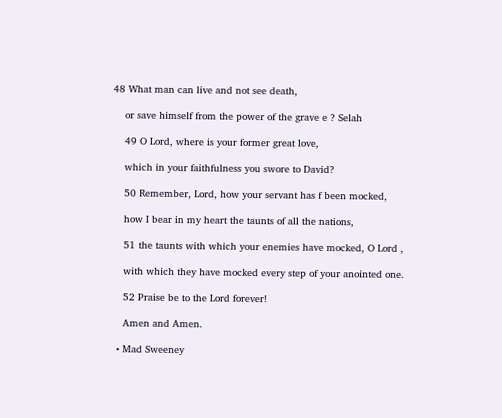48 What man can live and not see death,

    or save himself from the power of the grave e ? Selah

    49 O Lord, where is your former great love,

    which in your faithfulness you swore to David?

    50 Remember, Lord, how your servant has f been mocked,

    how I bear in my heart the taunts of all the nations,

    51 the taunts with which your enemies have mocked, O Lord ,

    with which they have mocked every step of your anointed one.

    52 Praise be to the Lord forever!

    Amen and Amen.

  • Mad Sweeney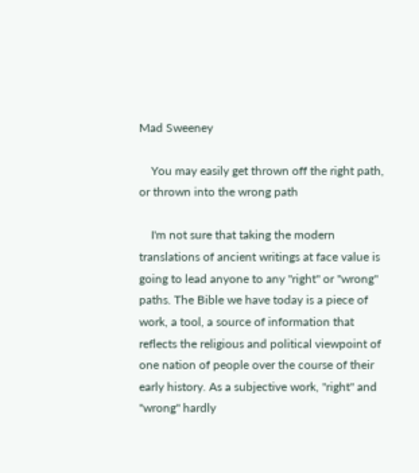Mad Sweeney

    You may easily get thrown off the right path, or thrown into the wrong path

    I'm not sure that taking the modern translations of ancient writings at face value is going to lead anyone to any "right" or "wrong" paths. The Bible we have today is a piece of work, a tool, a source of information that reflects the religious and political viewpoint of one nation of people over the course of their early history. As a subjective work, "right" and "wrong" hardly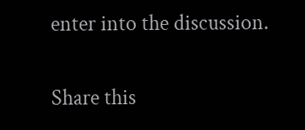enter into the discussion.

Share this